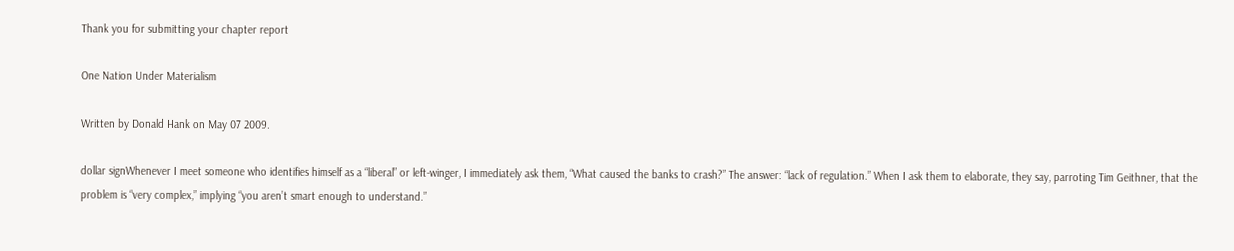Thank you for submitting your chapter report

One Nation Under Materialism

Written by Donald Hank on May 07 2009.

dollar signWhenever I meet someone who identifies himself as a “liberal” or left-winger, I immediately ask them, “What caused the banks to crash?” The answer: “lack of regulation.” When I ask them to elaborate, they say, parroting Tim Geithner, that the problem is “very complex,” implying “you aren’t smart enough to understand.”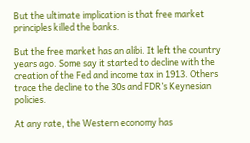But the ultimate implication is that free market principles killed the banks.

But the free market has an alibi. It left the country years ago. Some say it started to decline with the creation of the Fed and income tax in 1913. Others trace the decline to the 30s and FDR’s Keynesian policies.

At any rate, the Western economy has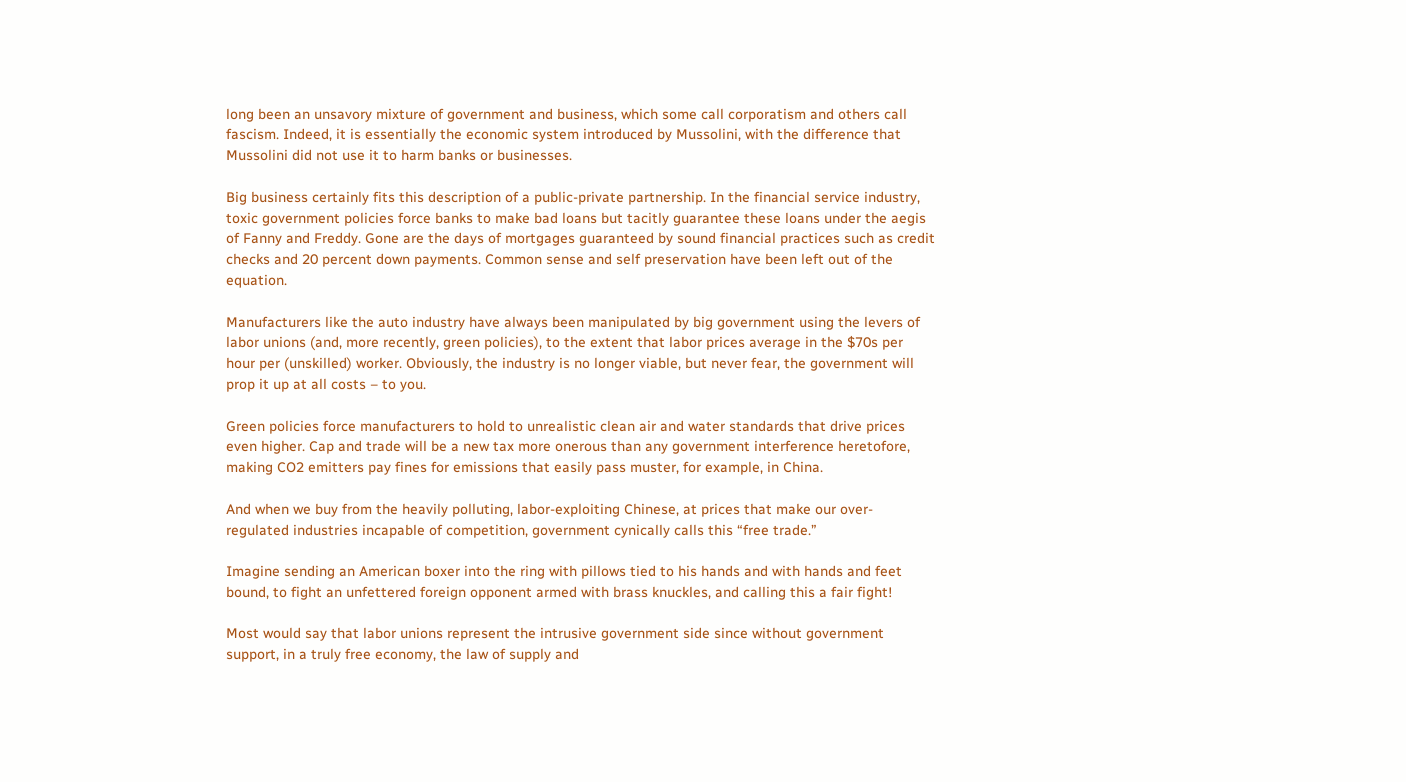long been an unsavory mixture of government and business, which some call corporatism and others call fascism. Indeed, it is essentially the economic system introduced by Mussolini, with the difference that Mussolini did not use it to harm banks or businesses.

Big business certainly fits this description of a public-private partnership. In the financial service industry, toxic government policies force banks to make bad loans but tacitly guarantee these loans under the aegis of Fanny and Freddy. Gone are the days of mortgages guaranteed by sound financial practices such as credit checks and 20 percent down payments. Common sense and self preservation have been left out of the equation.

Manufacturers like the auto industry have always been manipulated by big government using the levers of labor unions (and, more recently, green policies), to the extent that labor prices average in the $70s per hour per (unskilled) worker. Obviously, the industry is no longer viable, but never fear, the government will prop it up at all costs – to you.

Green policies force manufacturers to hold to unrealistic clean air and water standards that drive prices even higher. Cap and trade will be a new tax more onerous than any government interference heretofore, making CO2 emitters pay fines for emissions that easily pass muster, for example, in China.

And when we buy from the heavily polluting, labor-exploiting Chinese, at prices that make our over-regulated industries incapable of competition, government cynically calls this “free trade.”

Imagine sending an American boxer into the ring with pillows tied to his hands and with hands and feet bound, to fight an unfettered foreign opponent armed with brass knuckles, and calling this a fair fight!

Most would say that labor unions represent the intrusive government side since without government support, in a truly free economy, the law of supply and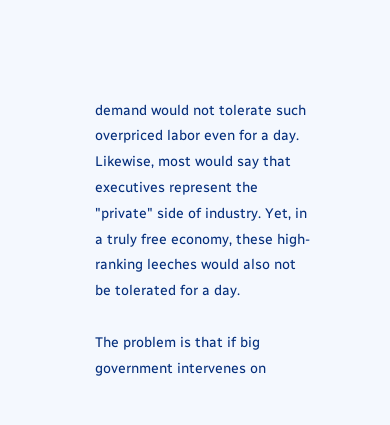demand would not tolerate such overpriced labor even for a day. Likewise, most would say that executives represent the "private" side of industry. Yet, in a truly free economy, these high-ranking leeches would also not be tolerated for a day.

The problem is that if big government intervenes on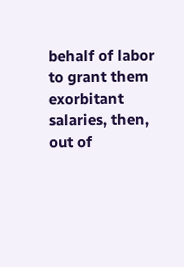behalf of labor to grant them exorbitant salaries, then, out of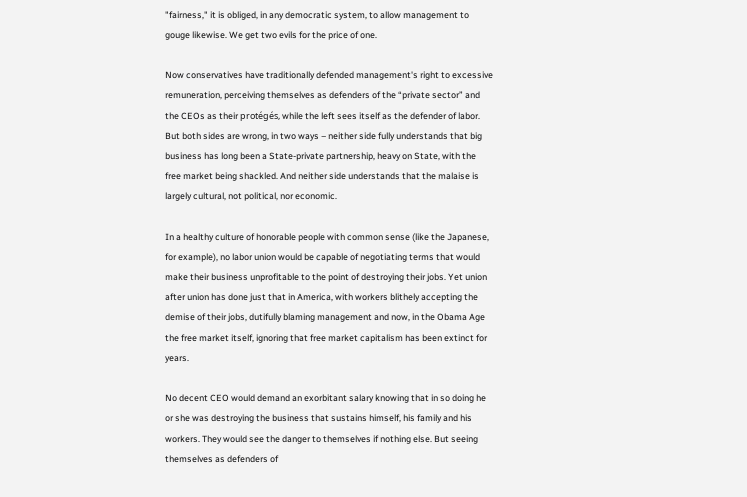"fairness," it is obliged, in any democratic system, to allow management to gouge likewise. We get two evils for the price of one.

Now conservatives have traditionally defended management's right to excessive remuneration, perceiving themselves as defenders of the “private sector” and the CEOs as their protégés, while the left sees itself as the defender of labor.
But both sides are wrong, in two ways – neither side fully understands that big business has long been a State-private partnership, heavy on State, with the free market being shackled. And neither side understands that the malaise is largely cultural, not political, nor economic.

In a healthy culture of honorable people with common sense (like the Japanese, for example), no labor union would be capable of negotiating terms that would make their business unprofitable to the point of destroying their jobs. Yet union after union has done just that in America, with workers blithely accepting the demise of their jobs, dutifully blaming management and now, in the Obama Age the free market itself, ignoring that free market capitalism has been extinct for years.

No decent CEO would demand an exorbitant salary knowing that in so doing he or she was destroying the business that sustains himself, his family and his workers. They would see the danger to themselves if nothing else. But seeing themselves as defenders of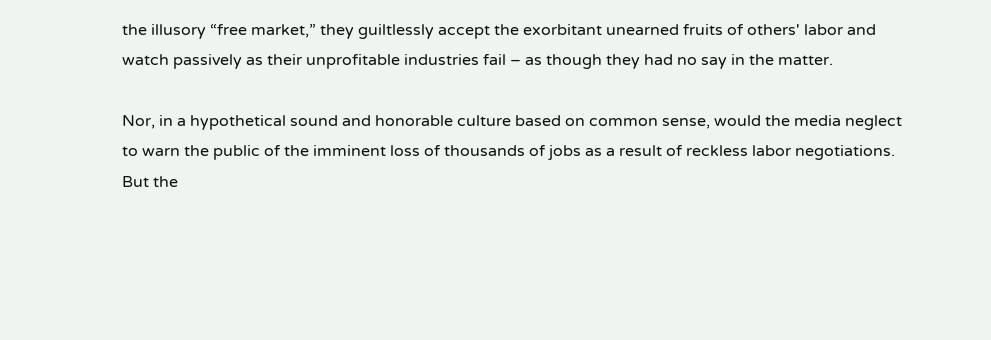the illusory “free market,” they guiltlessly accept the exorbitant unearned fruits of others' labor and watch passively as their unprofitable industries fail – as though they had no say in the matter.

Nor, in a hypothetical sound and honorable culture based on common sense, would the media neglect to warn the public of the imminent loss of thousands of jobs as a result of reckless labor negotiations. But the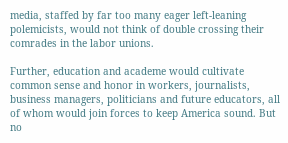media, staffed by far too many eager left-leaning polemicists, would not think of double crossing their comrades in the labor unions.

Further, education and academe would cultivate common sense and honor in workers, journalists, business managers, politicians and future educators, all of whom would join forces to keep America sound. But no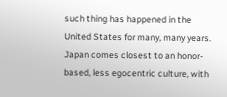such thing has happened in the United States for many, many years.
Japan comes closest to an honor-based, less egocentric culture, with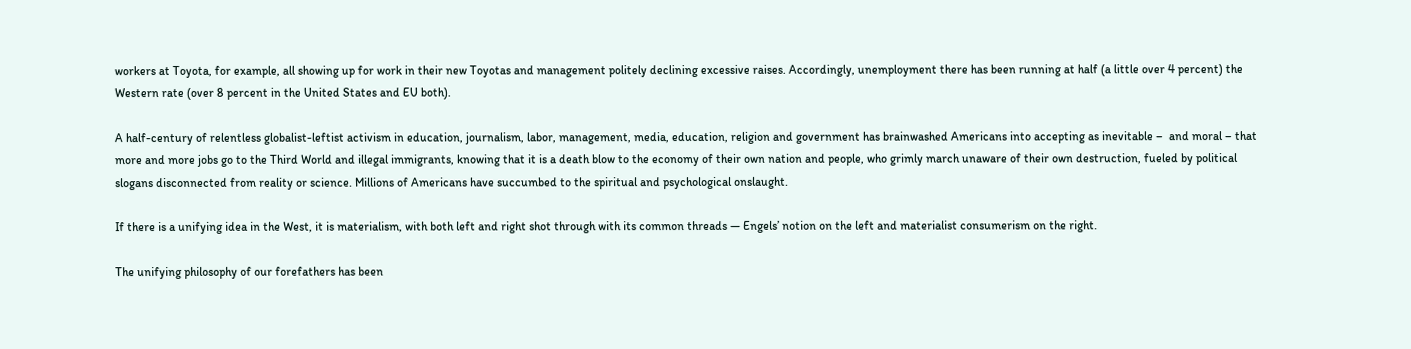workers at Toyota, for example, all showing up for work in their new Toyotas and management politely declining excessive raises. Accordingly, unemployment there has been running at half (a little over 4 percent) the Western rate (over 8 percent in the United States and EU both).

A half-century of relentless globalist-leftist activism in education, journalism, labor, management, media, education, religion and government has brainwashed Americans into accepting as inevitable –  and moral – that more and more jobs go to the Third World and illegal immigrants, knowing that it is a death blow to the economy of their own nation and people, who grimly march unaware of their own destruction, fueled by political slogans disconnected from reality or science. Millions of Americans have succumbed to the spiritual and psychological onslaught.

If there is a unifying idea in the West, it is materialism, with both left and right shot through with its common threads — Engels’ notion on the left and materialist consumerism on the right.

The unifying philosophy of our forefathers has been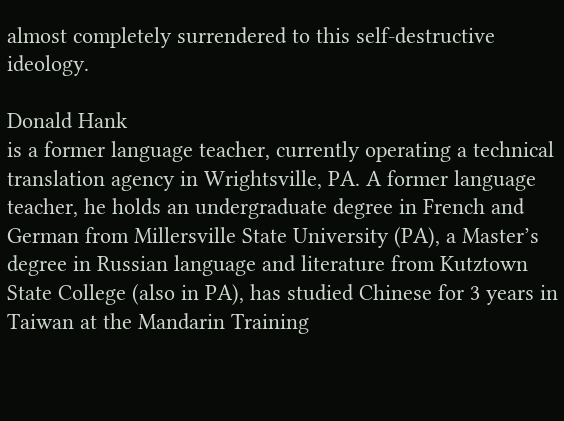almost completely surrendered to this self-destructive ideology.

Donald Hank
is a former language teacher, currently operating a technical translation agency in Wrightsville, PA. A former language teacher, he holds an undergraduate degree in French and German from Millersville State University (PA), a Master’s degree in Russian language and literature from Kutztown State College (also in PA), has studied Chinese for 3 years in Taiwan at the Mandarin Training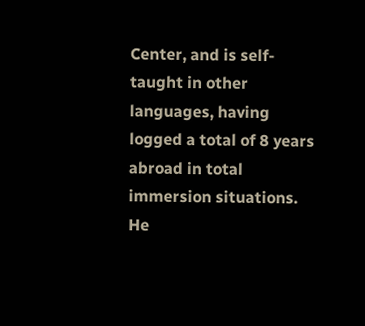Center, and is self-taught in other languages, having logged a total of 8 years abroad in total immersion situations. He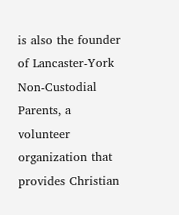is also the founder of Lancaster-York Non-Custodial Parents, a volunteer organization that provides Christian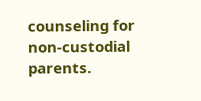counseling for non-custodial parents.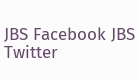JBS Facebook JBS Twitter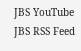JBS YouTube JBS RSS Feed